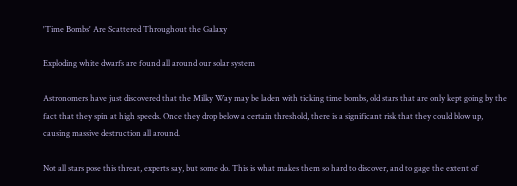'Time Bombs' Are Scattered Throughout the Galaxy

Exploding white dwarfs are found all around our solar system

Astronomers have just discovered that the Milky Way may be laden with ticking time bombs, old stars that are only kept going by the fact that they spin at high speeds. Once they drop below a certain threshold, there is a significant risk that they could blow up, causing massive destruction all around.

Not all stars pose this threat, experts say, but some do. This is what makes them so hard to discover, and to gage the extent of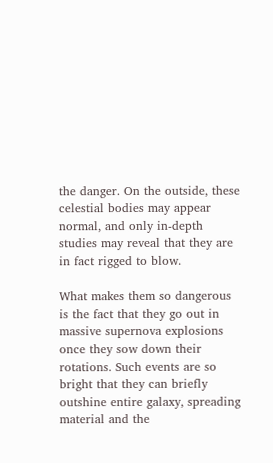the danger. On the outside, these celestial bodies may appear normal, and only in-depth studies may reveal that they are in fact rigged to blow.

What makes them so dangerous is the fact that they go out in massive supernova explosions once they sow down their rotations. Such events are so bright that they can briefly outshine entire galaxy, spreading material and the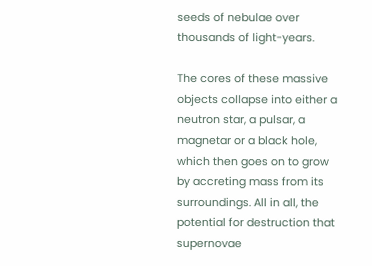seeds of nebulae over thousands of light-years.

The cores of these massive objects collapse into either a neutron star, a pulsar, a magnetar or a black hole, which then goes on to grow by accreting mass from its surroundings. All in all, the potential for destruction that supernovae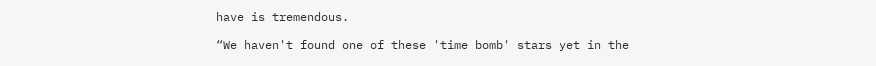have is tremendous.

“We haven't found one of these 'time bomb' stars yet in the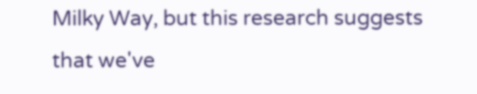Milky Way, but this research suggests that we've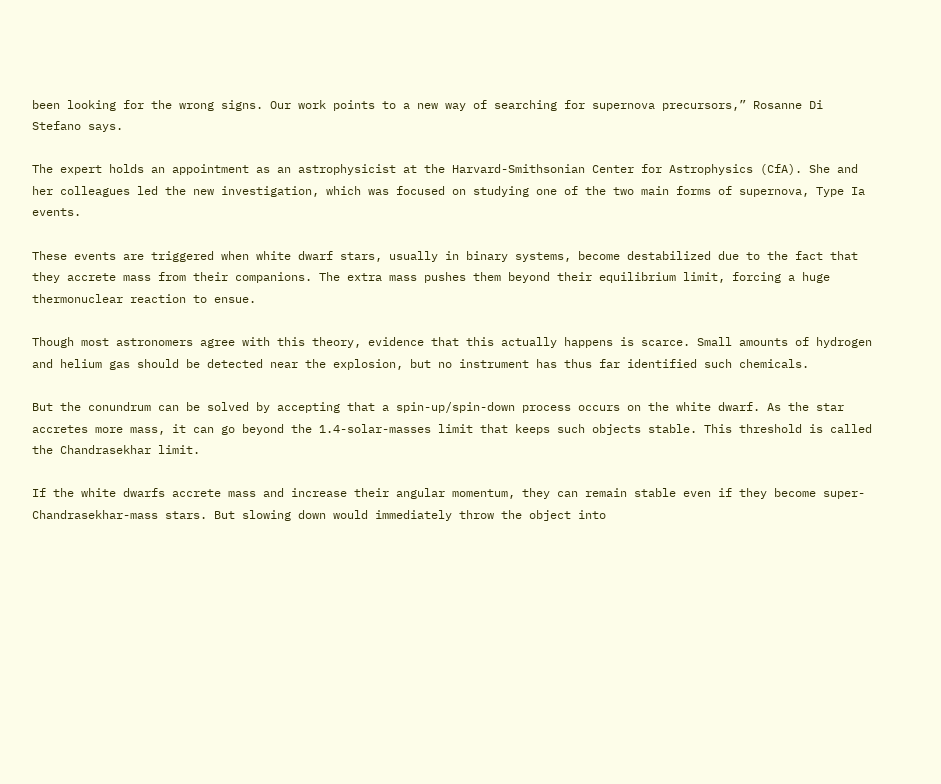been looking for the wrong signs. Our work points to a new way of searching for supernova precursors,” Rosanne Di Stefano says.

The expert holds an appointment as an astrophysicist at the Harvard-Smithsonian Center for Astrophysics (CfA). She and her colleagues led the new investigation, which was focused on studying one of the two main forms of supernova, Type Ia events.

These events are triggered when white dwarf stars, usually in binary systems, become destabilized due to the fact that they accrete mass from their companions. The extra mass pushes them beyond their equilibrium limit, forcing a huge thermonuclear reaction to ensue.

Though most astronomers agree with this theory, evidence that this actually happens is scarce. Small amounts of hydrogen and helium gas should be detected near the explosion, but no instrument has thus far identified such chemicals.

But the conundrum can be solved by accepting that a spin-up/spin-down process occurs on the white dwarf. As the star accretes more mass, it can go beyond the 1.4-solar-masses limit that keeps such objects stable. This threshold is called the Chandrasekhar limit.

If the white dwarfs accrete mass and increase their angular momentum, they can remain stable even if they become super-Chandrasekhar-mass stars. But slowing down would immediately throw the object into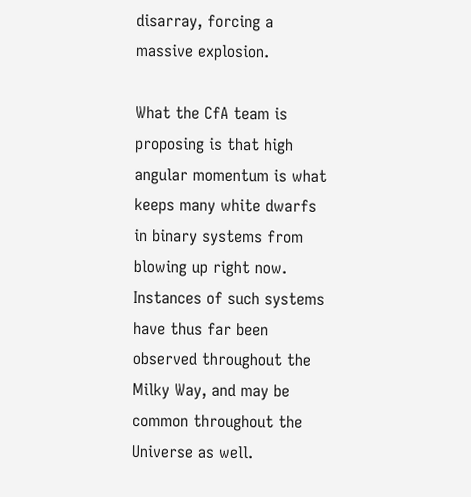disarray, forcing a massive explosion.

What the CfA team is proposing is that high angular momentum is what keeps many white dwarfs in binary systems from blowing up right now. Instances of such systems have thus far been observed throughout the Milky Way, and may be common throughout the Universe as well.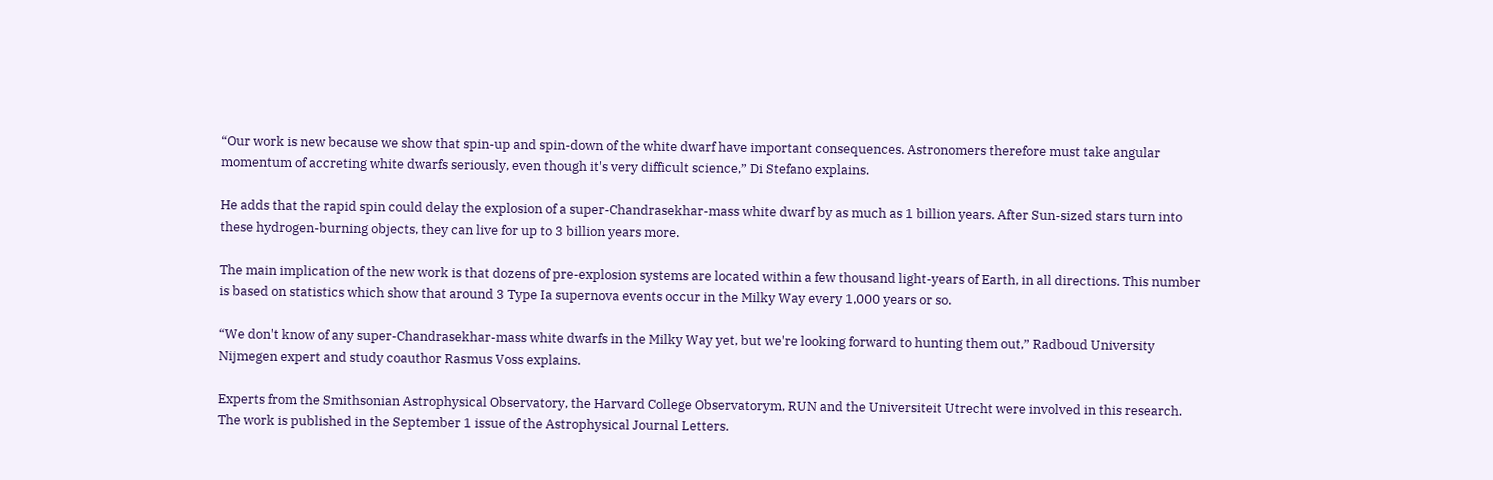“Our work is new because we show that spin-up and spin-down of the white dwarf have important consequences. Astronomers therefore must take angular momentum of accreting white dwarfs seriously, even though it's very difficult science,” Di Stefano explains.

He adds that the rapid spin could delay the explosion of a super-Chandrasekhar-mass white dwarf by as much as 1 billion years. After Sun-sized stars turn into these hydrogen-burning objects, they can live for up to 3 billion years more.

The main implication of the new work is that dozens of pre-explosion systems are located within a few thousand light-years of Earth, in all directions. This number is based on statistics which show that around 3 Type Ia supernova events occur in the Milky Way every 1,000 years or so.

“We don't know of any super-Chandrasekhar-mass white dwarfs in the Milky Way yet, but we're looking forward to hunting them out,” Radboud University Nijmegen expert and study coauthor Rasmus Voss explains.

Experts from the Smithsonian Astrophysical Observatory, the Harvard College Observatorym, RUN and the Universiteit Utrecht were involved in this research. The work is published in the September 1 issue of the Astrophysical Journal Letters.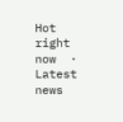Hot right now  ·  Latest news